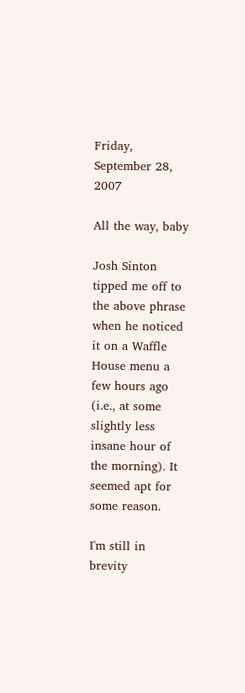Friday, September 28, 2007

All the way, baby

Josh Sinton tipped me off to the above phrase when he noticed it on a Waffle House menu a few hours ago (i.e., at some slightly less insane hour of the morning). It seemed apt for some reason.

I'm still in brevity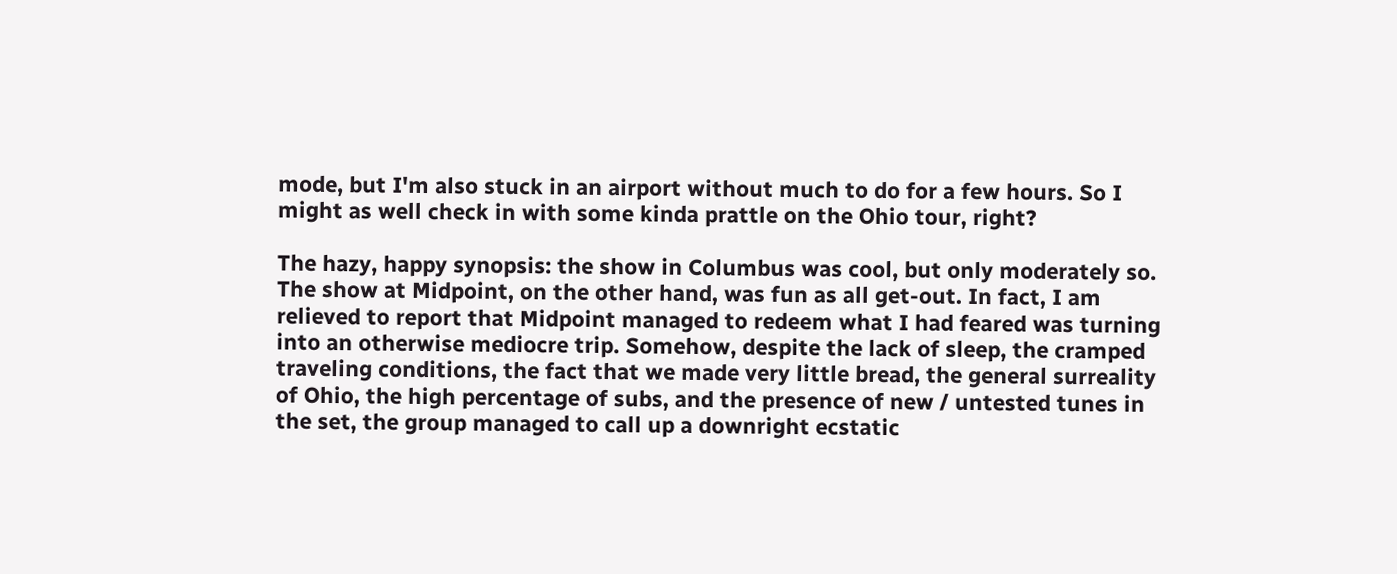mode, but I'm also stuck in an airport without much to do for a few hours. So I might as well check in with some kinda prattle on the Ohio tour, right?

The hazy, happy synopsis: the show in Columbus was cool, but only moderately so. The show at Midpoint, on the other hand, was fun as all get-out. In fact, I am relieved to report that Midpoint managed to redeem what I had feared was turning into an otherwise mediocre trip. Somehow, despite the lack of sleep, the cramped traveling conditions, the fact that we made very little bread, the general surreality of Ohio, the high percentage of subs, and the presence of new / untested tunes in the set, the group managed to call up a downright ecstatic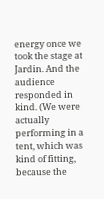energy once we took the stage at Jardin. And the audience responded in kind. (We were actually performing in a tent, which was kind of fitting, because the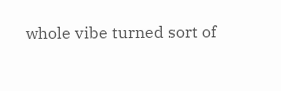whole vibe turned sort of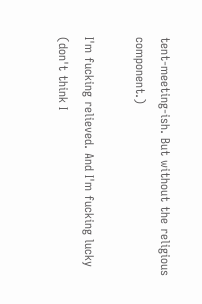tent-meeting-ish. But without the religious component.)

I'm fucking relieved. And I'm fucking lucky (don't think I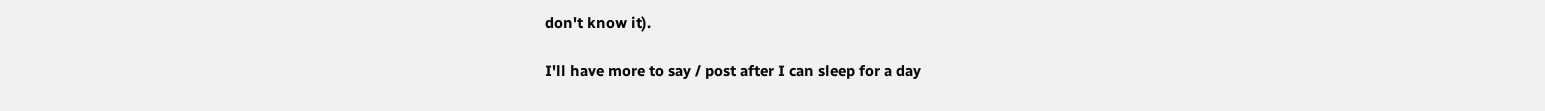don't know it).

I'll have more to say / post after I can sleep for a day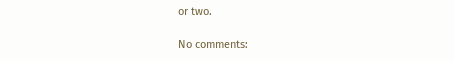or two.

No comments: